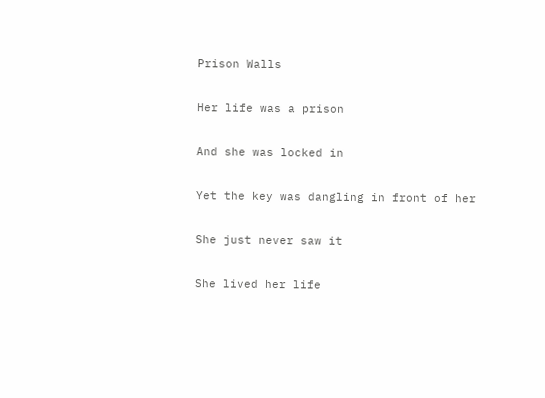Prison Walls

Her life was a prison

And she was locked in

Yet the key was dangling in front of her

She just never saw it

She lived her life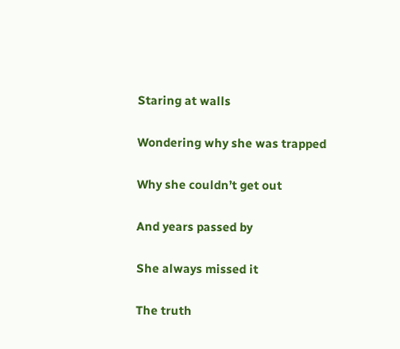Staring at walls

Wondering why she was trapped

Why she couldn’t get out

And years passed by

She always missed it

The truth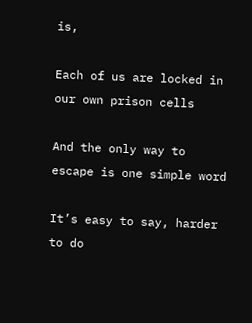is,

Each of us are locked in our own prison cells

And the only way to escape is one simple word

It’s easy to say, harder to do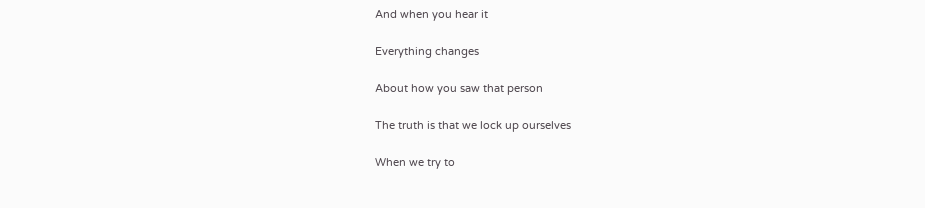And when you hear it

Everything changes

About how you saw that person

The truth is that we lock up ourselves

When we try to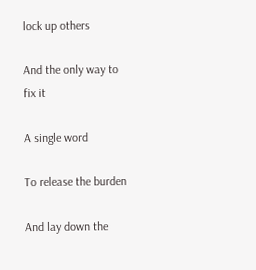lock up others

And the only way to fix it

A single word

To release the burden

And lay down the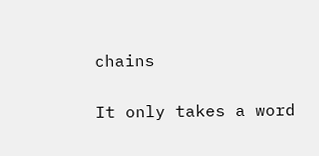chains

It only takes a word